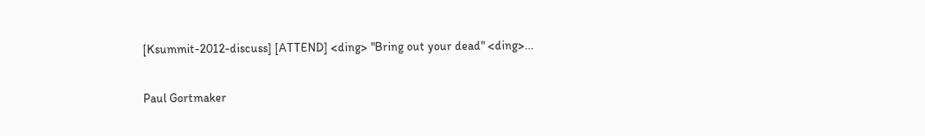[Ksummit-2012-discuss] [ATTEND] <ding> "Bring out your dead" <ding>...

Paul Gortmaker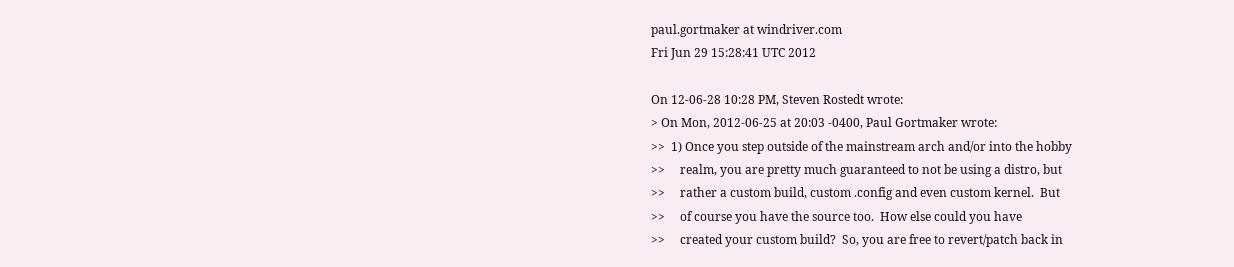paul.gortmaker at windriver.com
Fri Jun 29 15:28:41 UTC 2012

On 12-06-28 10:28 PM, Steven Rostedt wrote:
> On Mon, 2012-06-25 at 20:03 -0400, Paul Gortmaker wrote:
>>  1) Once you step outside of the mainstream arch and/or into the hobby
>>     realm, you are pretty much guaranteed to not be using a distro, but
>>     rather a custom build, custom .config and even custom kernel.  But
>>     of course you have the source too.  How else could you have
>>     created your custom build?  So, you are free to revert/patch back in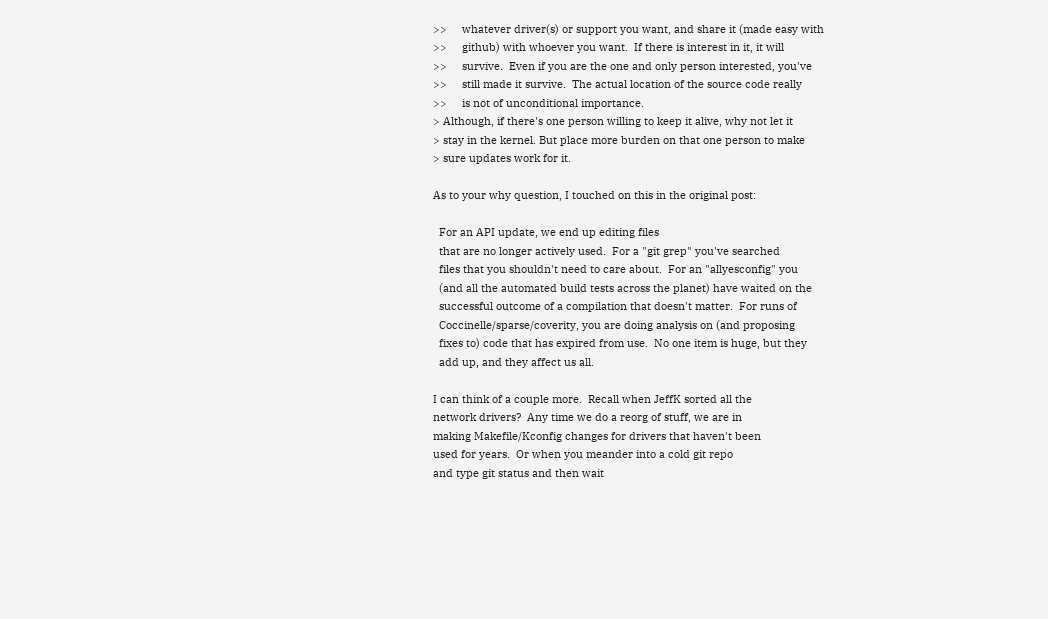>>     whatever driver(s) or support you want, and share it (made easy with
>>     github) with whoever you want.  If there is interest in it, it will
>>     survive.  Even if you are the one and only person interested, you've
>>     still made it survive.  The actual location of the source code really
>>     is not of unconditional importance.
> Although, if there's one person willing to keep it alive, why not let it
> stay in the kernel. But place more burden on that one person to make
> sure updates work for it.

As to your why question, I touched on this in the original post:

  For an API update, we end up editing files
  that are no longer actively used.  For a "git grep" you've searched
  files that you shouldn't need to care about.  For an "allyesconfig" you
  (and all the automated build tests across the planet) have waited on the
  successful outcome of a compilation that doesn't matter.  For runs of
  Coccinelle/sparse/coverity, you are doing analysis on (and proposing
  fixes to) code that has expired from use.  No one item is huge, but they
  add up, and they affect us all.

I can think of a couple more.  Recall when JeffK sorted all the
network drivers?  Any time we do a reorg of stuff, we are in
making Makefile/Kconfig changes for drivers that haven't been
used for years.  Or when you meander into a cold git repo
and type git status and then wait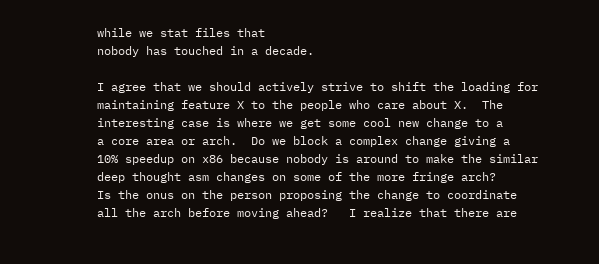while we stat files that
nobody has touched in a decade.

I agree that we should actively strive to shift the loading for
maintaining feature X to the people who care about X.  The
interesting case is where we get some cool new change to a
a core area or arch.  Do we block a complex change giving a
10% speedup on x86 because nobody is around to make the similar
deep thought asm changes on some of the more fringe arch?
Is the onus on the person proposing the change to coordinate
all the arch before moving ahead?   I realize that there are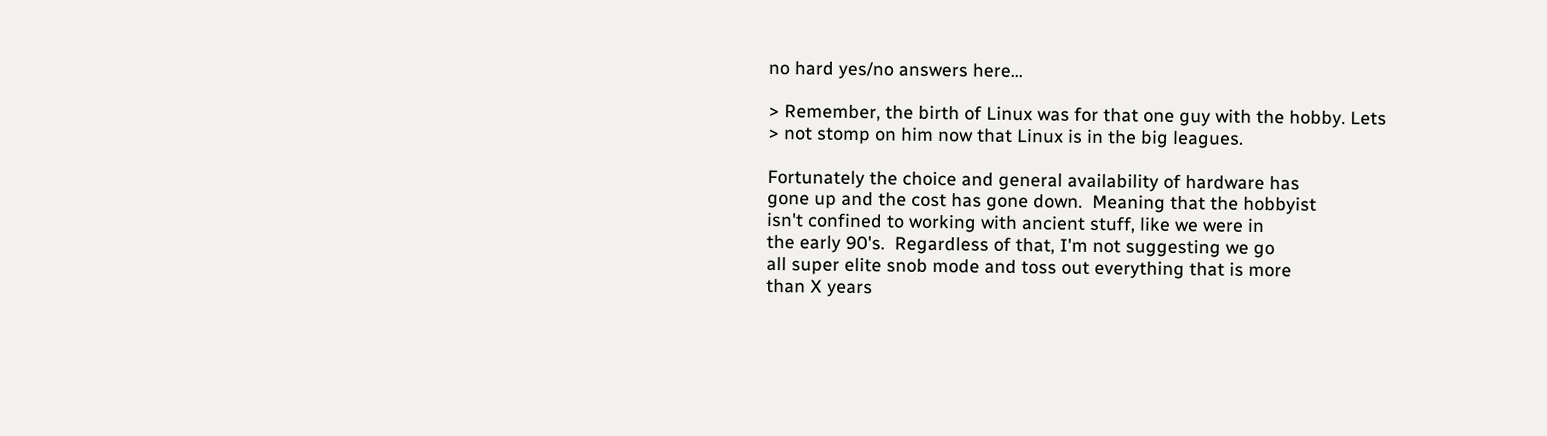no hard yes/no answers here...

> Remember, the birth of Linux was for that one guy with the hobby. Lets
> not stomp on him now that Linux is in the big leagues.

Fortunately the choice and general availability of hardware has
gone up and the cost has gone down.  Meaning that the hobbyist
isn't confined to working with ancient stuff, like we were in
the early 90's.  Regardless of that, I'm not suggesting we go
all super elite snob mode and toss out everything that is more
than X years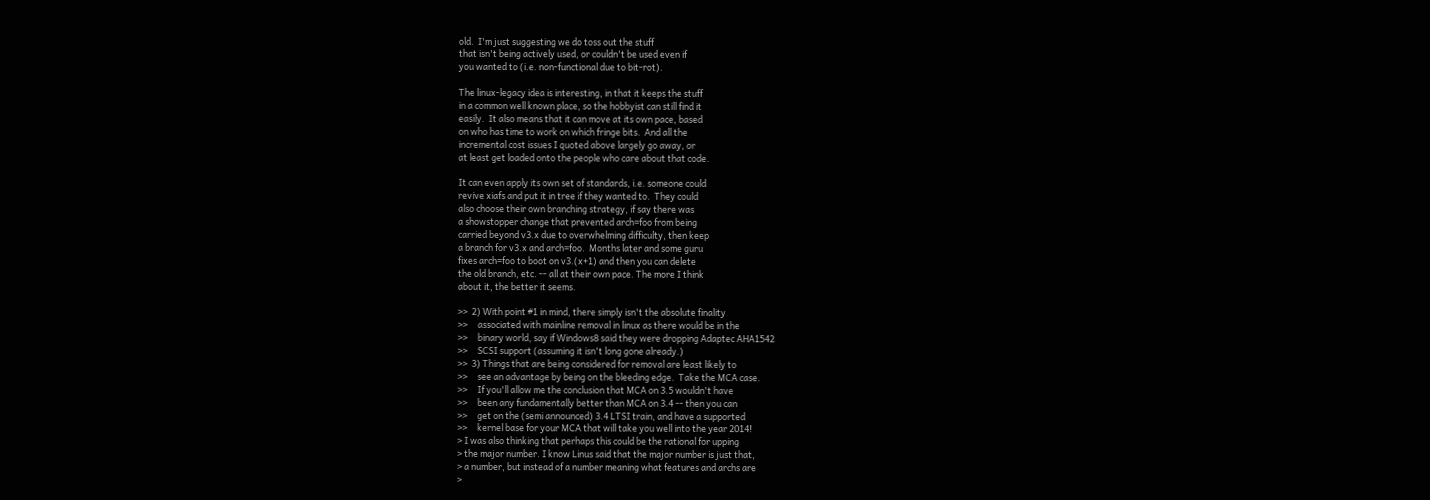old.  I'm just suggesting we do toss out the stuff
that isn't being actively used, or couldn't be used even if
you wanted to (i.e. non-functional due to bit-rot).

The linux-legacy idea is interesting, in that it keeps the stuff
in a common well known place, so the hobbyist can still find it
easily.  It also means that it can move at its own pace, based
on who has time to work on which fringe bits.  And all the
incremental cost issues I quoted above largely go away, or
at least get loaded onto the people who care about that code.

It can even apply its own set of standards, i.e. someone could
revive xiafs and put it in tree if they wanted to.  They could
also choose their own branching strategy, if say there was
a showstopper change that prevented arch=foo from being
carried beyond v3.x due to overwhelming difficulty, then keep
a branch for v3.x and arch=foo.  Months later and some guru
fixes arch=foo to boot on v3.(x+1) and then you can delete
the old branch, etc. -- all at their own pace. The more I think
about it, the better it seems.

>>  2) With point #1 in mind, there simply isn't the absolute finality
>>     associated with mainline removal in linux as there would be in the
>>     binary world, say if Windows8 said they were dropping Adaptec AHA1542
>>     SCSI support (assuming it isn't long gone already.)
>>  3) Things that are being considered for removal are least likely to
>>     see an advantage by being on the bleeding edge.  Take the MCA case.
>>     If you'll allow me the conclusion that MCA on 3.5 wouldn't have
>>     been any fundamentally better than MCA on 3.4 -- then you can
>>     get on the (semi announced) 3.4 LTSI train, and have a supported
>>     kernel base for your MCA that will take you well into the year 2014!
> I was also thinking that perhaps this could be the rational for upping
> the major number. I know Linus said that the major number is just that,
> a number, but instead of a number meaning what features and archs are
>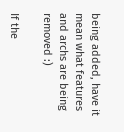being added, have it mean what features and archs are being removed :)

If the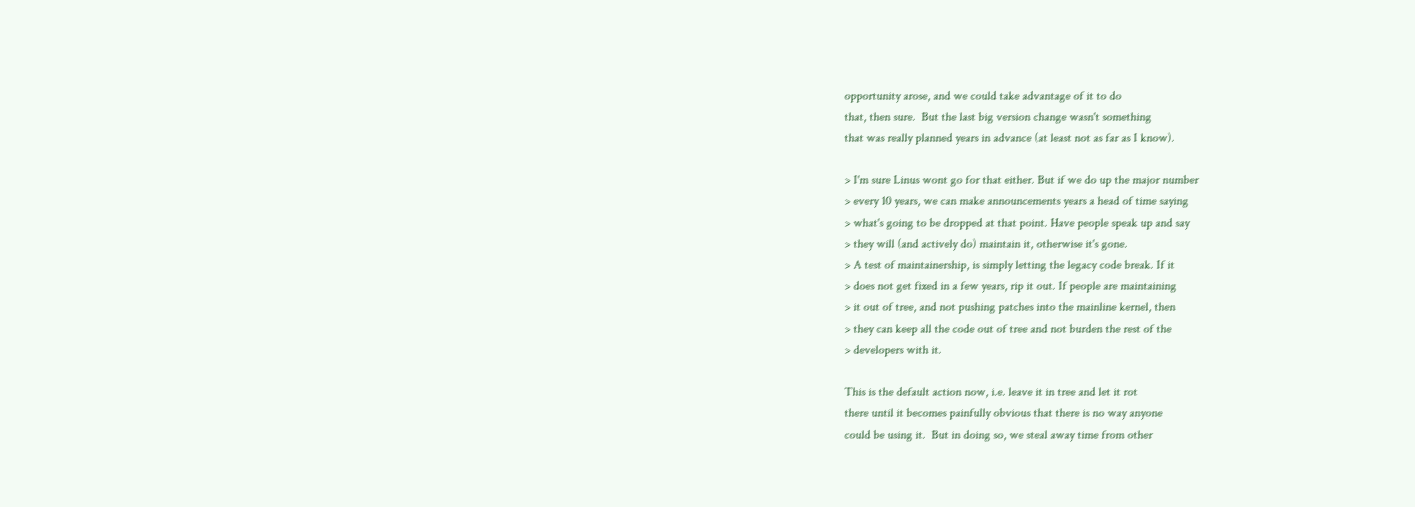opportunity arose, and we could take advantage of it to do
that, then sure.  But the last big version change wasn't something
that was really planned years in advance (at least not as far as I know).

> I'm sure Linus wont go for that either. But if we do up the major number
> every 10 years, we can make announcements years a head of time saying
> what's going to be dropped at that point. Have people speak up and say
> they will (and actively do) maintain it, otherwise it's gone.
> A test of maintainership, is simply letting the legacy code break. If it
> does not get fixed in a few years, rip it out. If people are maintaining
> it out of tree, and not pushing patches into the mainline kernel, then
> they can keep all the code out of tree and not burden the rest of the
> developers with it.

This is the default action now, i.e. leave it in tree and let it rot
there until it becomes painfully obvious that there is no way anyone
could be using it.  But in doing so, we steal away time from other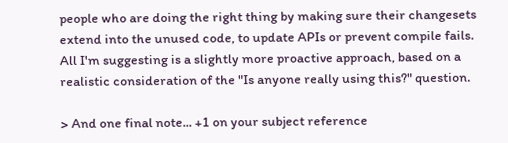people who are doing the right thing by making sure their changesets
extend into the unused code, to update APIs or prevent compile fails.
All I'm suggesting is a slightly more proactive approach, based on a
realistic consideration of the "Is anyone really using this?" question.

> And one final note... +1 on your subject reference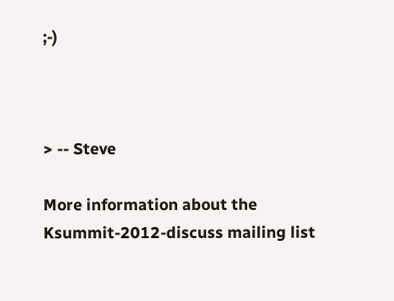;-)



> -- Steve

More information about the Ksummit-2012-discuss mailing list